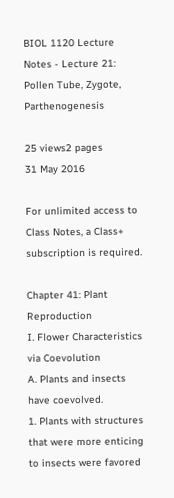BIOL 1120 Lecture Notes - Lecture 21: Pollen Tube, Zygote, Parthenogenesis

25 views2 pages
31 May 2016

For unlimited access to Class Notes, a Class+ subscription is required.

Chapter 41: Plant Reproduction
I. Flower Characteristics via Coevolution
A. Plants and insects have coevolved.
1. Plants with structures that were more enticing to insects were favored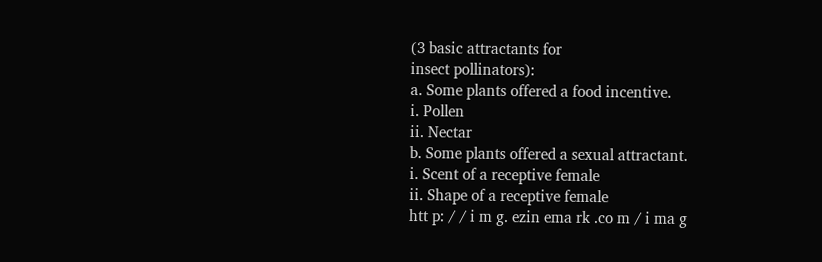(3 basic attractants for
insect pollinators):
a. Some plants offered a food incentive.
i. Pollen
ii. Nectar
b. Some plants offered a sexual attractant.
i. Scent of a receptive female
ii. Shape of a receptive female
htt p: / / i m g. ezin ema rk .co m / i ma g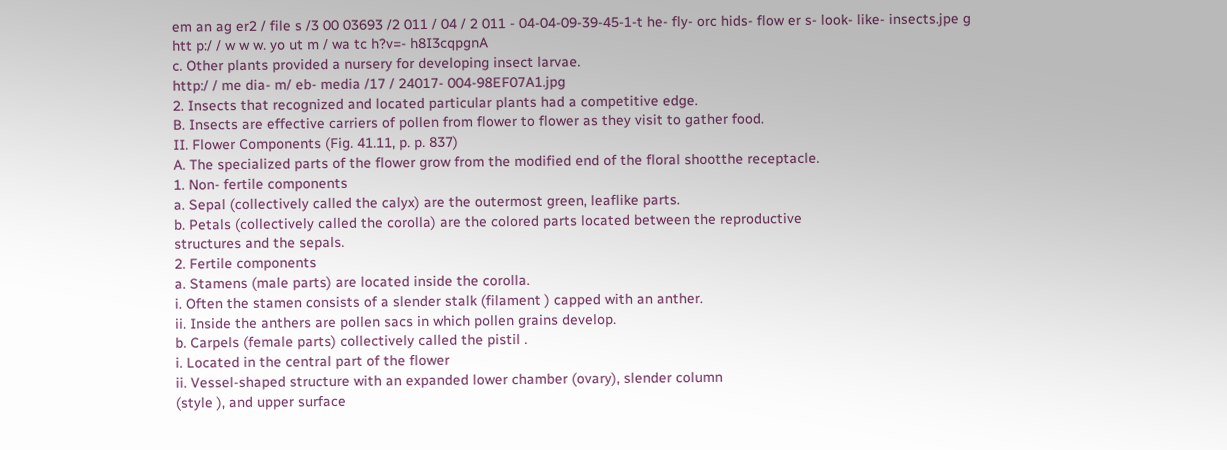em an ag er2 / file s /3 00 03693 /2 011 / 04 / 2 011 - 04-04-09-39-45-1-t he- fly- orc hids- flow er s- look- like- insects.jpe g
htt p:/ / w w w. yo ut m / wa tc h?v=- h8I3cqpgnA
c. Other plants provided a nursery for developing insect larvae.
http:/ / me dia- m/ eb- media /17 / 24017- 004-98EF07A1.jpg
2. Insects that recognized and located particular plants had a competitive edge.
B. Insects are effective carriers of pollen from flower to flower as they visit to gather food.
II. Flower Components (Fig. 41.11, p. p. 837)
A. The specialized parts of the flower grow from the modified end of the floral shootthe receptacle.
1. Non- fertile components
a. Sepal (collectively called the calyx) are the outermost green, leaflike parts.
b. Petals (collectively called the corolla) are the colored parts located between the reproductive
structures and the sepals.
2. Fertile components
a. Stamens (male parts) are located inside the corolla.
i. Often the stamen consists of a slender stalk (filament ) capped with an anther.
ii. Inside the anthers are pollen sacs in which pollen grains develop.
b. Carpels (female parts) collectively called the pistil .
i. Located in the central part of the flower
ii. Vessel-shaped structure with an expanded lower chamber (ovary), slender column
(style ), and upper surface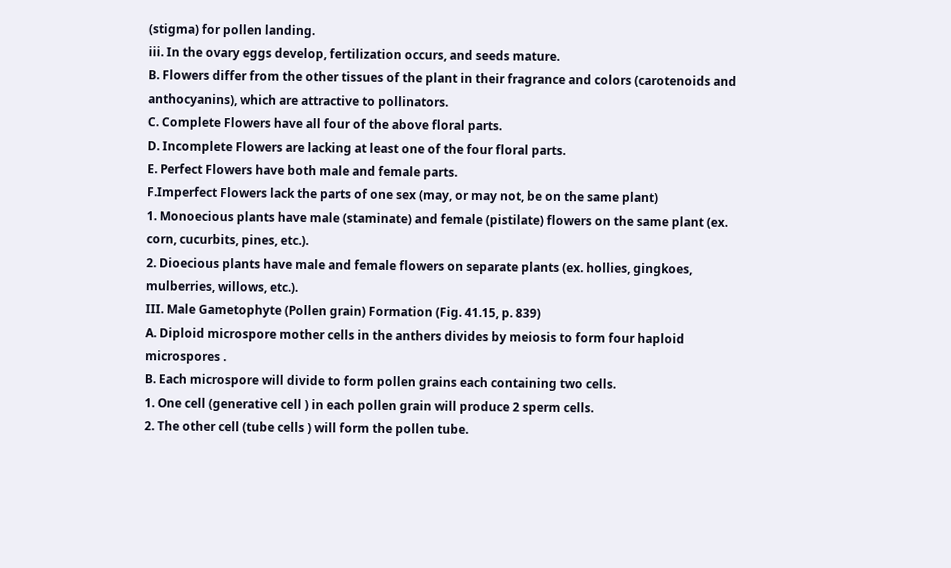(stigma) for pollen landing.
iii. In the ovary eggs develop, fertilization occurs, and seeds mature.
B. Flowers differ from the other tissues of the plant in their fragrance and colors (carotenoids and
anthocyanins), which are attractive to pollinators.
C. Complete Flowers have all four of the above floral parts.
D. Incomplete Flowers are lacking at least one of the four floral parts.
E. Perfect Flowers have both male and female parts.
F.Imperfect Flowers lack the parts of one sex (may, or may not, be on the same plant)
1. Monoecious plants have male (staminate) and female (pistilate) flowers on the same plant (ex.
corn, cucurbits, pines, etc.).
2. Dioecious plants have male and female flowers on separate plants (ex. hollies, gingkoes,
mulberries, willows, etc.).
III. Male Gametophyte (Pollen grain) Formation (Fig. 41.15, p. 839)
A. Diploid microspore mother cells in the anthers divides by meiosis to form four haploid
microspores .
B. Each microspore will divide to form pollen grains each containing two cells.
1. One cell (generative cell ) in each pollen grain will produce 2 sperm cells.
2. The other cell (tube cells ) will form the pollen tube.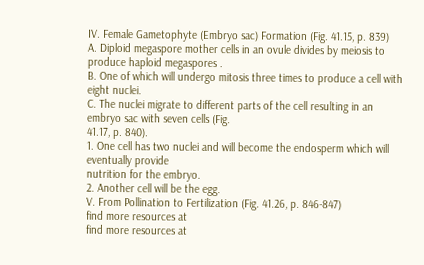IV. Female Gametophyte (Embryo sac) Formation (Fig. 41.15, p. 839)
A. Diploid megaspore mother cells in an ovule divides by meiosis to produce haploid megaspores .
B. One of which will undergo mitosis three times to produce a cell with eight nuclei.
C. The nuclei migrate to different parts of the cell resulting in an embryo sac with seven cells (Fig.
41.17, p. 840).
1. One cell has two nuclei and will become the endosperm which will eventually provide
nutrition for the embryo.
2. Another cell will be the egg.
V. From Pollination to Fertilization (Fig. 41.26, p. 846-847)
find more resources at
find more resources at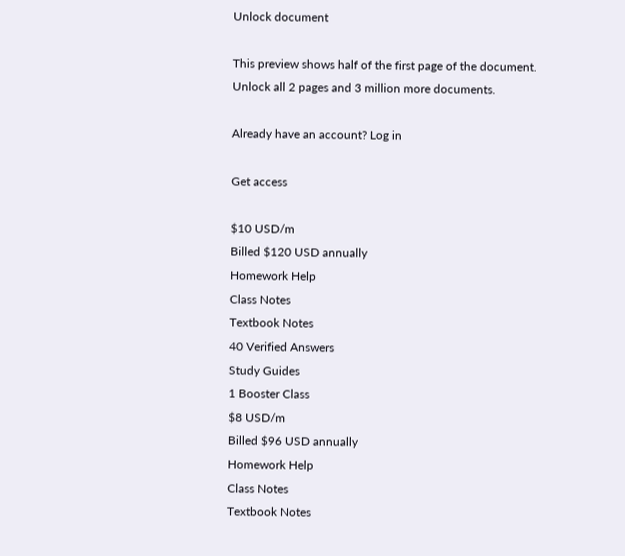Unlock document

This preview shows half of the first page of the document.
Unlock all 2 pages and 3 million more documents.

Already have an account? Log in

Get access

$10 USD/m
Billed $120 USD annually
Homework Help
Class Notes
Textbook Notes
40 Verified Answers
Study Guides
1 Booster Class
$8 USD/m
Billed $96 USD annually
Homework Help
Class Notes
Textbook Notes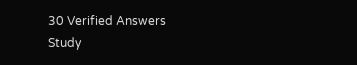30 Verified Answers
Study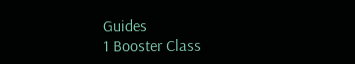Guides
1 Booster Class